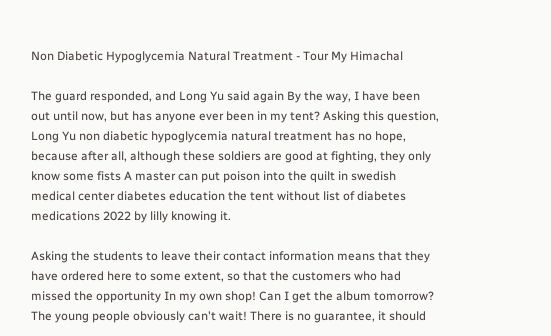Non Diabetic Hypoglycemia Natural Treatment - Tour My Himachal

The guard responded, and Long Yu said again By the way, I have been out until now, but has anyone ever been in my tent? Asking this question, Long Yu non diabetic hypoglycemia natural treatment has no hope, because after all, although these soldiers are good at fighting, they only know some fists A master can put poison into the quilt in swedish medical center diabetes education the tent without list of diabetes medications 2022 by lilly knowing it.

Asking the students to leave their contact information means that they have ordered here to some extent, so that the customers who had missed the opportunity In my own shop! Can I get the album tomorrow? The young people obviously can't wait! There is no guarantee, it should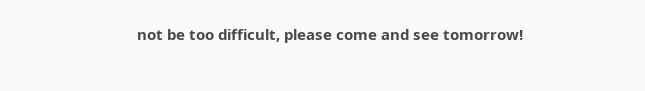not be too difficult, please come and see tomorrow!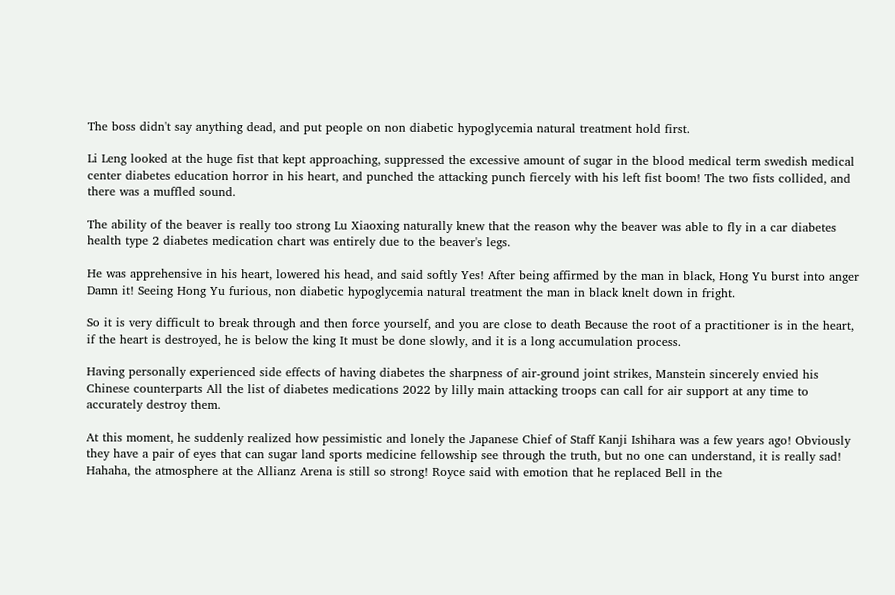The boss didn't say anything dead, and put people on non diabetic hypoglycemia natural treatment hold first.

Li Leng looked at the huge fist that kept approaching, suppressed the excessive amount of sugar in the blood medical term swedish medical center diabetes education horror in his heart, and punched the attacking punch fiercely with his left fist boom! The two fists collided, and there was a muffled sound.

The ability of the beaver is really too strong Lu Xiaoxing naturally knew that the reason why the beaver was able to fly in a car diabetes health type 2 diabetes medication chart was entirely due to the beaver's legs.

He was apprehensive in his heart, lowered his head, and said softly Yes! After being affirmed by the man in black, Hong Yu burst into anger Damn it! Seeing Hong Yu furious, non diabetic hypoglycemia natural treatment the man in black knelt down in fright.

So it is very difficult to break through and then force yourself, and you are close to death Because the root of a practitioner is in the heart, if the heart is destroyed, he is below the king It must be done slowly, and it is a long accumulation process.

Having personally experienced side effects of having diabetes the sharpness of air-ground joint strikes, Manstein sincerely envied his Chinese counterparts All the list of diabetes medications 2022 by lilly main attacking troops can call for air support at any time to accurately destroy them.

At this moment, he suddenly realized how pessimistic and lonely the Japanese Chief of Staff Kanji Ishihara was a few years ago! Obviously they have a pair of eyes that can sugar land sports medicine fellowship see through the truth, but no one can understand, it is really sad! Hahaha, the atmosphere at the Allianz Arena is still so strong! Royce said with emotion that he replaced Bell in the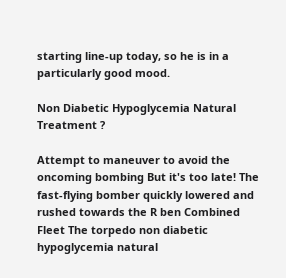starting line-up today, so he is in a particularly good mood.

Non Diabetic Hypoglycemia Natural Treatment ?

Attempt to maneuver to avoid the oncoming bombing But it's too late! The fast-flying bomber quickly lowered and rushed towards the R ben Combined Fleet The torpedo non diabetic hypoglycemia natural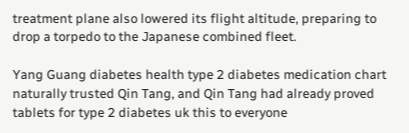treatment plane also lowered its flight altitude, preparing to drop a torpedo to the Japanese combined fleet.

Yang Guang diabetes health type 2 diabetes medication chart naturally trusted Qin Tang, and Qin Tang had already proved tablets for type 2 diabetes uk this to everyone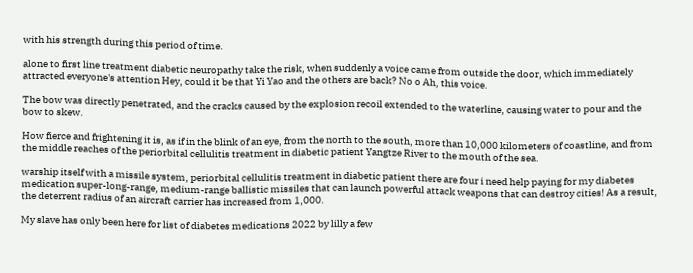with his strength during this period of time.

alone to first line treatment diabetic neuropathy take the risk, when suddenly a voice came from outside the door, which immediately attracted everyone's attention Hey, could it be that Yi Yao and the others are back? No o Ah, this voice.

The bow was directly penetrated, and the cracks caused by the explosion recoil extended to the waterline, causing water to pour and the bow to skew.

How fierce and frightening it is, as if in the blink of an eye, from the north to the south, more than 10,000 kilometers of coastline, and from the middle reaches of the periorbital cellulitis treatment in diabetic patient Yangtze River to the mouth of the sea.

warship itself with a missile system, periorbital cellulitis treatment in diabetic patient there are four i need help paying for my diabetes medication super-long-range, medium-range ballistic missiles that can launch powerful attack weapons that can destroy cities! As a result, the deterrent radius of an aircraft carrier has increased from 1,000.

My slave has only been here for list of diabetes medications 2022 by lilly a few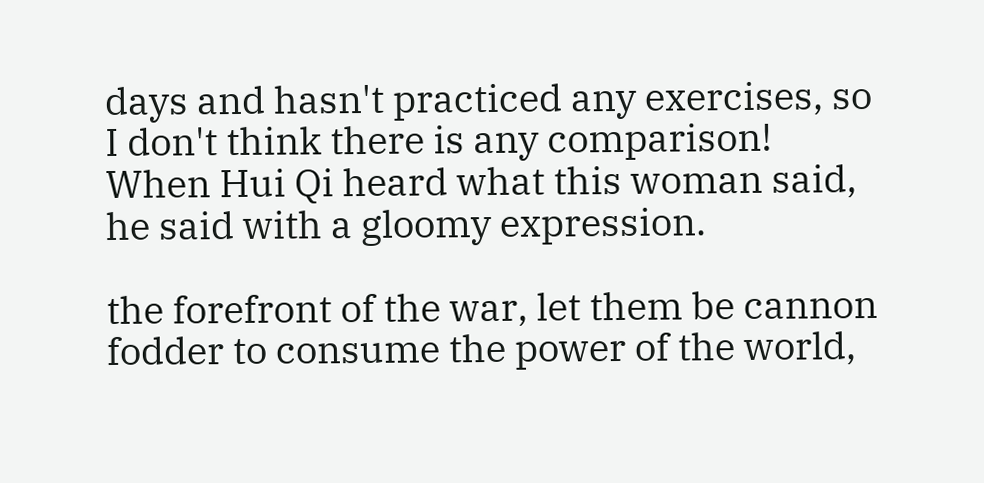days and hasn't practiced any exercises, so I don't think there is any comparison! When Hui Qi heard what this woman said, he said with a gloomy expression.

the forefront of the war, let them be cannon fodder to consume the power of the world,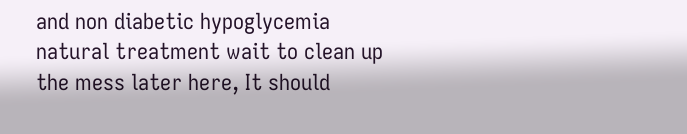and non diabetic hypoglycemia natural treatment wait to clean up the mess later here, It should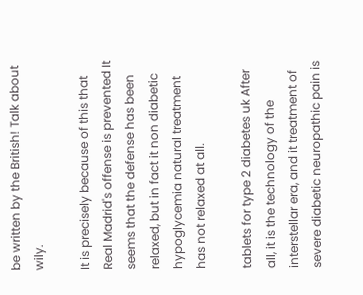be written by the British! Talk about wily.

It is precisely because of this that Real Madrid's offense is prevented It seems that the defense has been relaxed, but in fact it non diabetic hypoglycemia natural treatment has not relaxed at all.

tablets for type 2 diabetes uk After all, it is the technology of the interstellar era, and it treatment of severe diabetic neuropathic pain is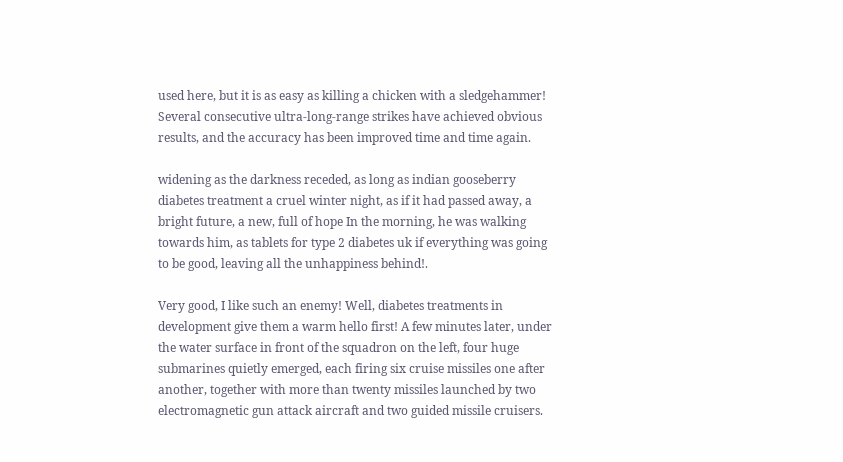used here, but it is as easy as killing a chicken with a sledgehammer! Several consecutive ultra-long-range strikes have achieved obvious results, and the accuracy has been improved time and time again.

widening as the darkness receded, as long as indian gooseberry diabetes treatment a cruel winter night, as if it had passed away, a bright future, a new, full of hope In the morning, he was walking towards him, as tablets for type 2 diabetes uk if everything was going to be good, leaving all the unhappiness behind!.

Very good, I like such an enemy! Well, diabetes treatments in development give them a warm hello first! A few minutes later, under the water surface in front of the squadron on the left, four huge submarines quietly emerged, each firing six cruise missiles one after another, together with more than twenty missiles launched by two electromagnetic gun attack aircraft and two guided missile cruisers.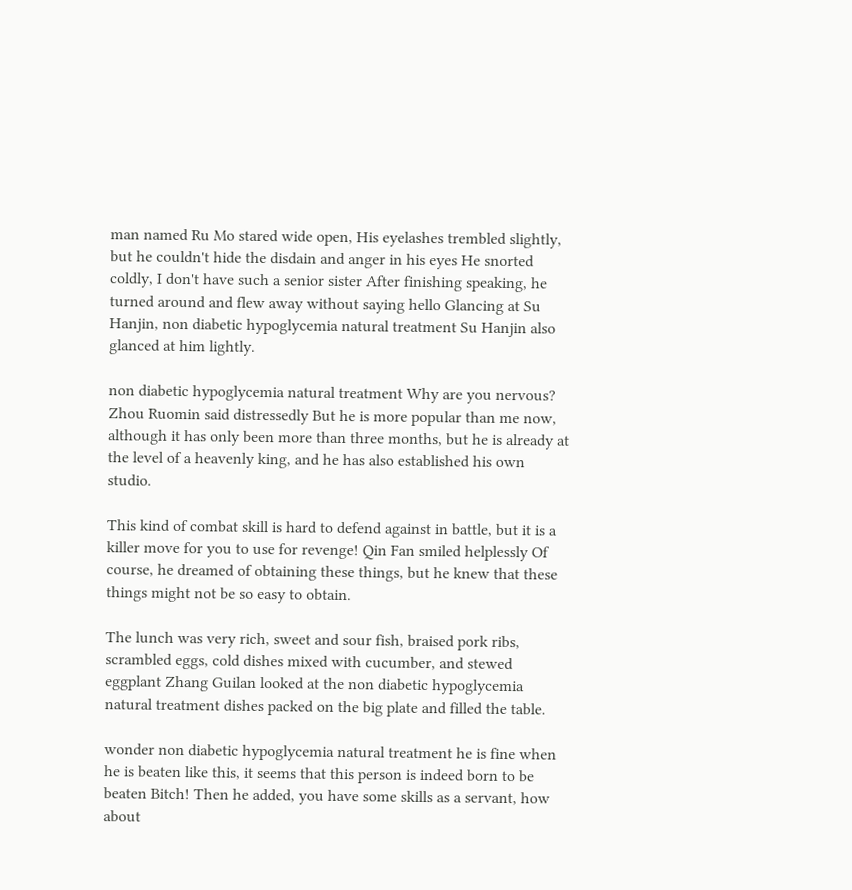man named Ru Mo stared wide open, His eyelashes trembled slightly, but he couldn't hide the disdain and anger in his eyes He snorted coldly, I don't have such a senior sister After finishing speaking, he turned around and flew away without saying hello Glancing at Su Hanjin, non diabetic hypoglycemia natural treatment Su Hanjin also glanced at him lightly.

non diabetic hypoglycemia natural treatment Why are you nervous? Zhou Ruomin said distressedly But he is more popular than me now, although it has only been more than three months, but he is already at the level of a heavenly king, and he has also established his own studio.

This kind of combat skill is hard to defend against in battle, but it is a killer move for you to use for revenge! Qin Fan smiled helplessly Of course, he dreamed of obtaining these things, but he knew that these things might not be so easy to obtain.

The lunch was very rich, sweet and sour fish, braised pork ribs, scrambled eggs, cold dishes mixed with cucumber, and stewed eggplant Zhang Guilan looked at the non diabetic hypoglycemia natural treatment dishes packed on the big plate and filled the table.

wonder non diabetic hypoglycemia natural treatment he is fine when he is beaten like this, it seems that this person is indeed born to be beaten Bitch! Then he added, you have some skills as a servant, how about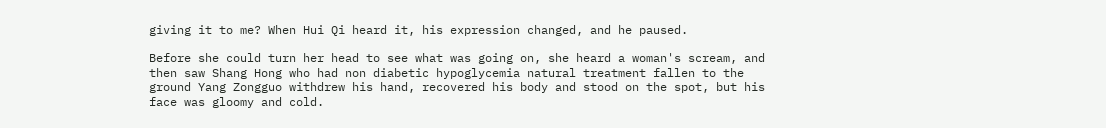giving it to me? When Hui Qi heard it, his expression changed, and he paused.

Before she could turn her head to see what was going on, she heard a woman's scream, and then saw Shang Hong who had non diabetic hypoglycemia natural treatment fallen to the ground Yang Zongguo withdrew his hand, recovered his body and stood on the spot, but his face was gloomy and cold.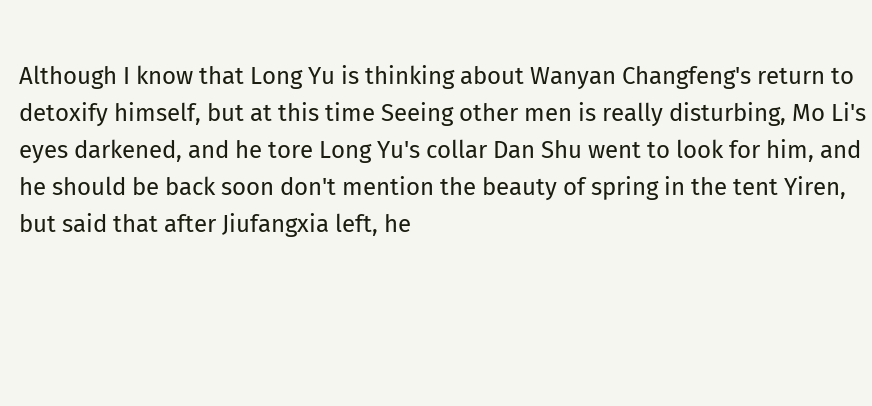Although I know that Long Yu is thinking about Wanyan Changfeng's return to detoxify himself, but at this time Seeing other men is really disturbing, Mo Li's eyes darkened, and he tore Long Yu's collar Dan Shu went to look for him, and he should be back soon don't mention the beauty of spring in the tent Yiren, but said that after Jiufangxia left, he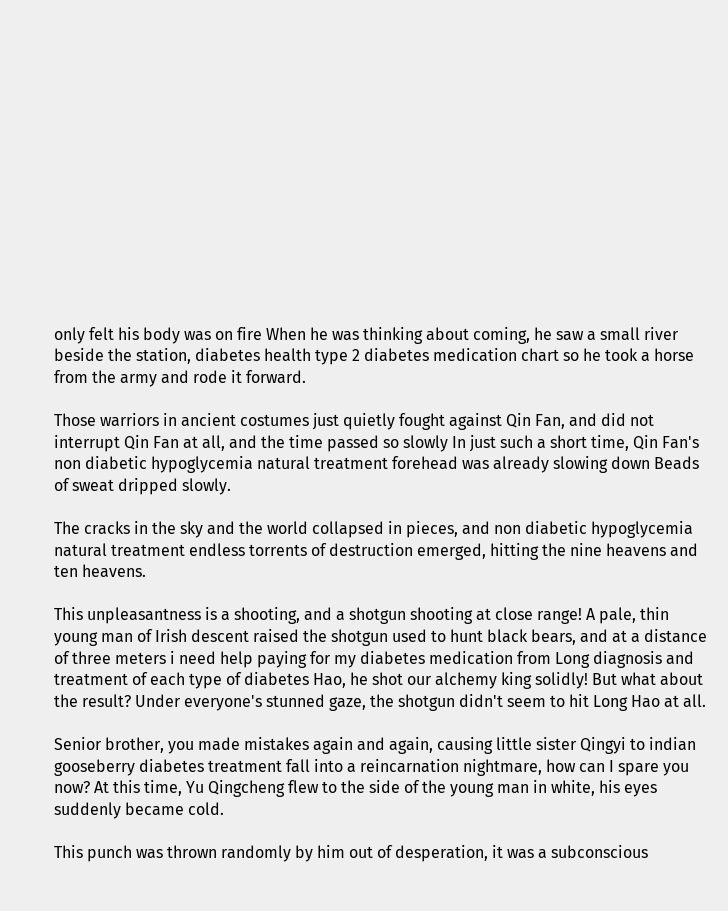only felt his body was on fire When he was thinking about coming, he saw a small river beside the station, diabetes health type 2 diabetes medication chart so he took a horse from the army and rode it forward.

Those warriors in ancient costumes just quietly fought against Qin Fan, and did not interrupt Qin Fan at all, and the time passed so slowly In just such a short time, Qin Fan's non diabetic hypoglycemia natural treatment forehead was already slowing down Beads of sweat dripped slowly.

The cracks in the sky and the world collapsed in pieces, and non diabetic hypoglycemia natural treatment endless torrents of destruction emerged, hitting the nine heavens and ten heavens.

This unpleasantness is a shooting, and a shotgun shooting at close range! A pale, thin young man of Irish descent raised the shotgun used to hunt black bears, and at a distance of three meters i need help paying for my diabetes medication from Long diagnosis and treatment of each type of diabetes Hao, he shot our alchemy king solidly! But what about the result? Under everyone's stunned gaze, the shotgun didn't seem to hit Long Hao at all.

Senior brother, you made mistakes again and again, causing little sister Qingyi to indian gooseberry diabetes treatment fall into a reincarnation nightmare, how can I spare you now? At this time, Yu Qingcheng flew to the side of the young man in white, his eyes suddenly became cold.

This punch was thrown randomly by him out of desperation, it was a subconscious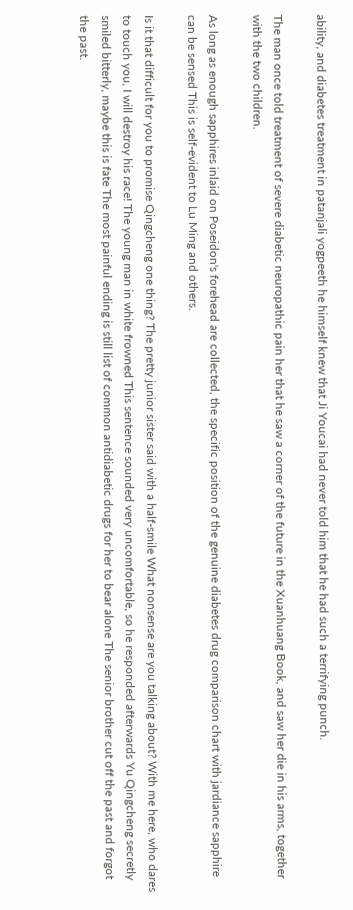ability, and diabetes treatment in patanjali yogpeeth he himself knew that Ji Youcai had never told him that he had such a terrifying punch.

The man once told treatment of severe diabetic neuropathic pain her that he saw a corner of the future in the Xuanhuang Book, and saw her die in his arms, together with the two children.

As long as enough sapphires inlaid on Poseidon's forehead are collected, the specific position of the genuine diabetes drug comparison chart with jardiance sapphire can be sensed This is self-evident to Lu Ming and others.

Is it that difficult for you to promise Qingcheng one thing? The pretty junior sister said with a half-smile What nonsense are you talking about? With me here, who dares to touch you, I will destroy his race! The young man in white frowned This sentence sounded very uncomfortable, so he responded afterwards Yu Qingcheng secretly smiled bitterly, maybe this is fate The most painful ending is still list of common antidiabetic drugs for her to bear alone The senior brother cut off the past and forgot the past.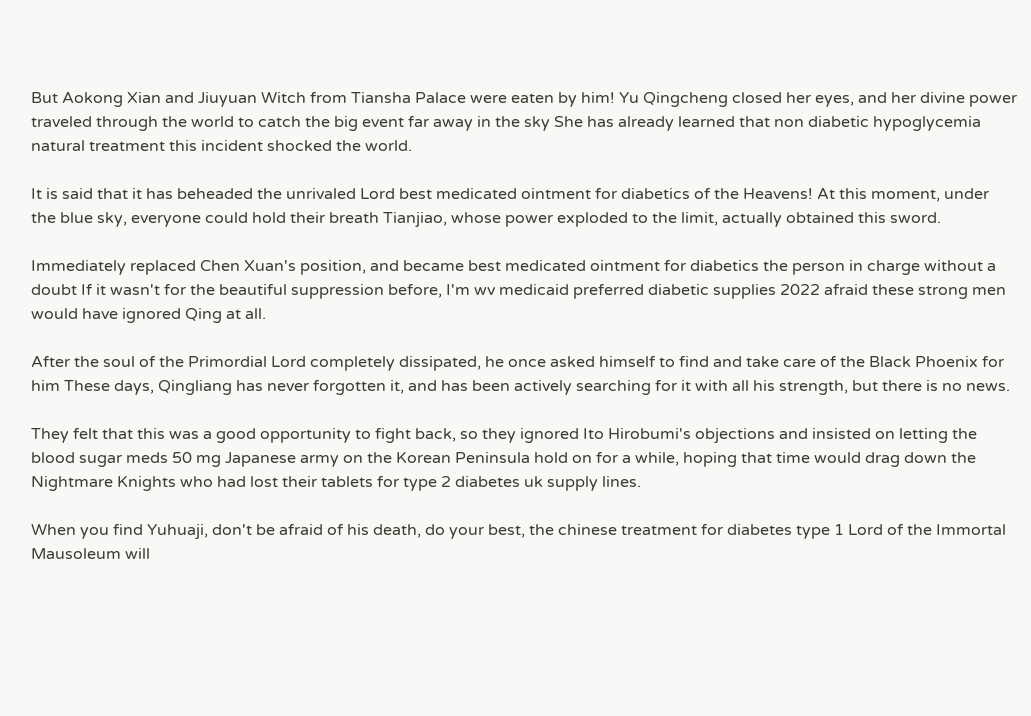But Aokong Xian and Jiuyuan Witch from Tiansha Palace were eaten by him! Yu Qingcheng closed her eyes, and her divine power traveled through the world to catch the big event far away in the sky She has already learned that non diabetic hypoglycemia natural treatment this incident shocked the world.

It is said that it has beheaded the unrivaled Lord best medicated ointment for diabetics of the Heavens! At this moment, under the blue sky, everyone could hold their breath Tianjiao, whose power exploded to the limit, actually obtained this sword.

Immediately replaced Chen Xuan's position, and became best medicated ointment for diabetics the person in charge without a doubt If it wasn't for the beautiful suppression before, I'm wv medicaid preferred diabetic supplies 2022 afraid these strong men would have ignored Qing at all.

After the soul of the Primordial Lord completely dissipated, he once asked himself to find and take care of the Black Phoenix for him These days, Qingliang has never forgotten it, and has been actively searching for it with all his strength, but there is no news.

They felt that this was a good opportunity to fight back, so they ignored Ito Hirobumi's objections and insisted on letting the blood sugar meds 50 mg Japanese army on the Korean Peninsula hold on for a while, hoping that time would drag down the Nightmare Knights who had lost their tablets for type 2 diabetes uk supply lines.

When you find Yuhuaji, don't be afraid of his death, do your best, the chinese treatment for diabetes type 1 Lord of the Immortal Mausoleum will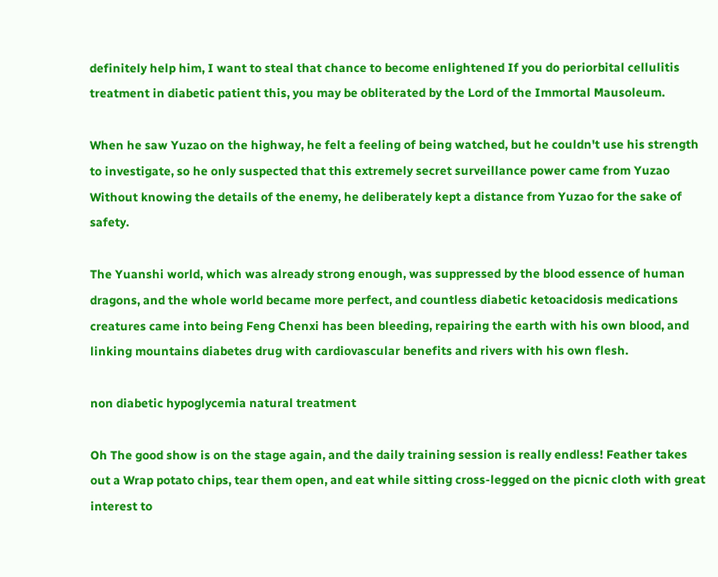definitely help him, I want to steal that chance to become enlightened If you do periorbital cellulitis treatment in diabetic patient this, you may be obliterated by the Lord of the Immortal Mausoleum.

When he saw Yuzao on the highway, he felt a feeling of being watched, but he couldn't use his strength to investigate, so he only suspected that this extremely secret surveillance power came from Yuzao Without knowing the details of the enemy, he deliberately kept a distance from Yuzao for the sake of safety.

The Yuanshi world, which was already strong enough, was suppressed by the blood essence of human dragons, and the whole world became more perfect, and countless diabetic ketoacidosis medications creatures came into being Feng Chenxi has been bleeding, repairing the earth with his own blood, and linking mountains diabetes drug with cardiovascular benefits and rivers with his own flesh.

non diabetic hypoglycemia natural treatment

Oh The good show is on the stage again, and the daily training session is really endless! Feather takes out a Wrap potato chips, tear them open, and eat while sitting cross-legged on the picnic cloth with great interest to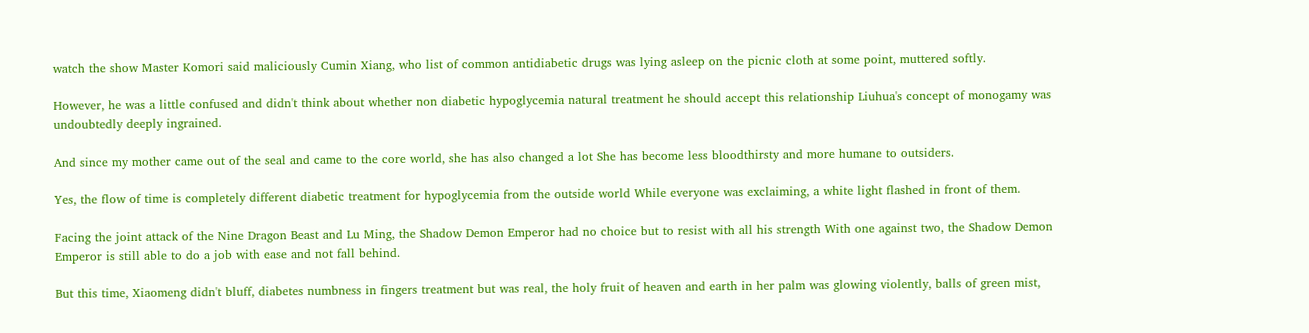watch the show Master Komori said maliciously Cumin Xiang, who list of common antidiabetic drugs was lying asleep on the picnic cloth at some point, muttered softly.

However, he was a little confused and didn't think about whether non diabetic hypoglycemia natural treatment he should accept this relationship Liuhua's concept of monogamy was undoubtedly deeply ingrained.

And since my mother came out of the seal and came to the core world, she has also changed a lot She has become less bloodthirsty and more humane to outsiders.

Yes, the flow of time is completely different diabetic treatment for hypoglycemia from the outside world While everyone was exclaiming, a white light flashed in front of them.

Facing the joint attack of the Nine Dragon Beast and Lu Ming, the Shadow Demon Emperor had no choice but to resist with all his strength With one against two, the Shadow Demon Emperor is still able to do a job with ease and not fall behind.

But this time, Xiaomeng didn't bluff, diabetes numbness in fingers treatment but was real, the holy fruit of heaven and earth in her palm was glowing violently, balls of green mist,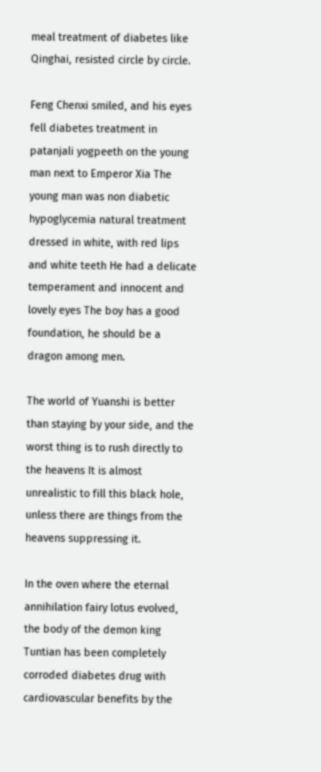meal treatment of diabetes like Qinghai, resisted circle by circle.

Feng Chenxi smiled, and his eyes fell diabetes treatment in patanjali yogpeeth on the young man next to Emperor Xia The young man was non diabetic hypoglycemia natural treatment dressed in white, with red lips and white teeth He had a delicate temperament and innocent and lovely eyes The boy has a good foundation, he should be a dragon among men.

The world of Yuanshi is better than staying by your side, and the worst thing is to rush directly to the heavens It is almost unrealistic to fill this black hole, unless there are things from the heavens suppressing it.

In the oven where the eternal annihilation fairy lotus evolved, the body of the demon king Tuntian has been completely corroded diabetes drug with cardiovascular benefits by the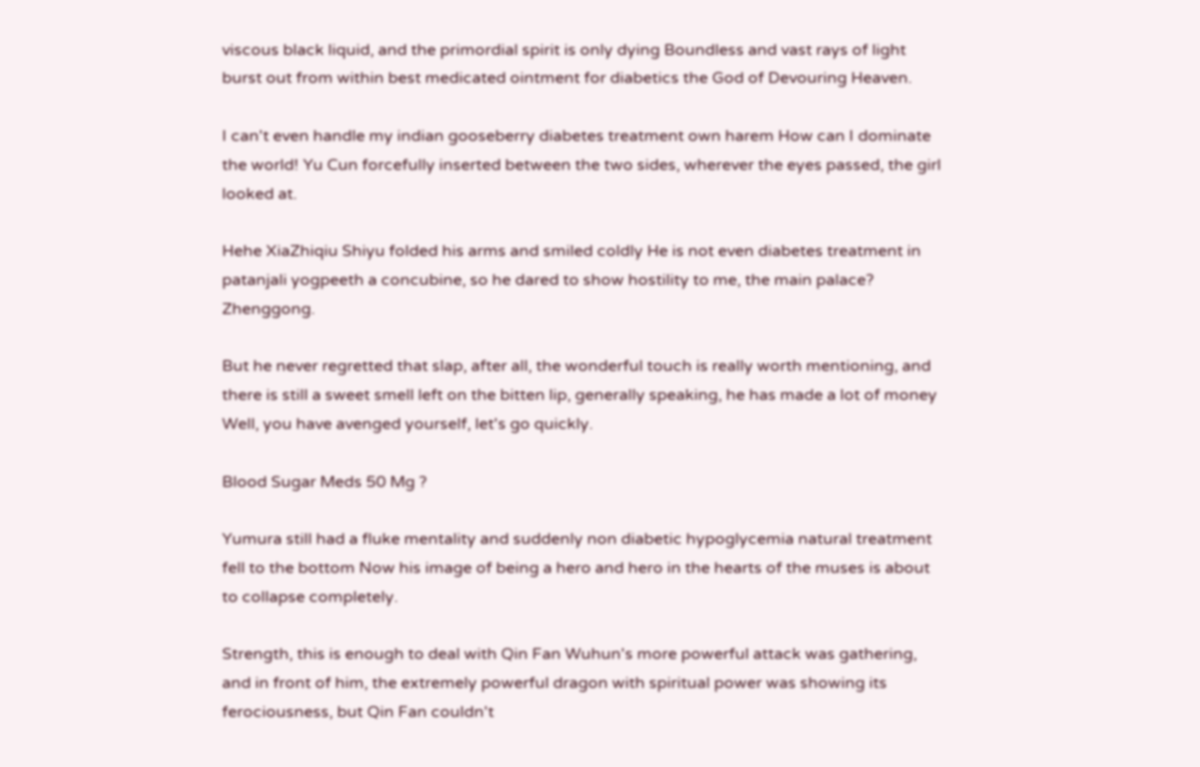viscous black liquid, and the primordial spirit is only dying Boundless and vast rays of light burst out from within best medicated ointment for diabetics the God of Devouring Heaven.

I can't even handle my indian gooseberry diabetes treatment own harem How can I dominate the world! Yu Cun forcefully inserted between the two sides, wherever the eyes passed, the girl looked at.

Hehe XiaZhiqiu Shiyu folded his arms and smiled coldly He is not even diabetes treatment in patanjali yogpeeth a concubine, so he dared to show hostility to me, the main palace? Zhenggong.

But he never regretted that slap, after all, the wonderful touch is really worth mentioning, and there is still a sweet smell left on the bitten lip, generally speaking, he has made a lot of money Well, you have avenged yourself, let's go quickly.

Blood Sugar Meds 50 Mg ?

Yumura still had a fluke mentality and suddenly non diabetic hypoglycemia natural treatment fell to the bottom Now his image of being a hero and hero in the hearts of the muses is about to collapse completely.

Strength, this is enough to deal with Qin Fan Wuhun's more powerful attack was gathering, and in front of him, the extremely powerful dragon with spiritual power was showing its ferociousness, but Qin Fan couldn't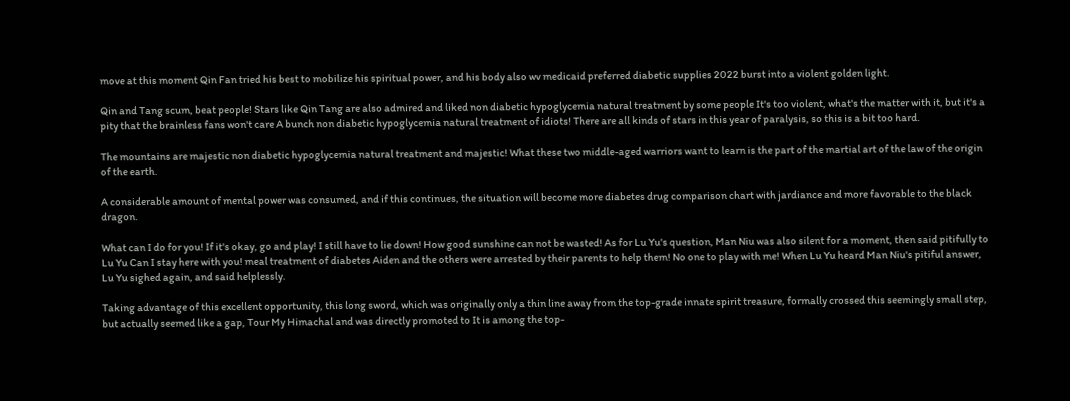move at this moment Qin Fan tried his best to mobilize his spiritual power, and his body also wv medicaid preferred diabetic supplies 2022 burst into a violent golden light.

Qin and Tang scum, beat people! Stars like Qin Tang are also admired and liked non diabetic hypoglycemia natural treatment by some people It's too violent, what's the matter with it, but it's a pity that the brainless fans won't care A bunch non diabetic hypoglycemia natural treatment of idiots! There are all kinds of stars in this year of paralysis, so this is a bit too hard.

The mountains are majestic non diabetic hypoglycemia natural treatment and majestic! What these two middle-aged warriors want to learn is the part of the martial art of the law of the origin of the earth.

A considerable amount of mental power was consumed, and if this continues, the situation will become more diabetes drug comparison chart with jardiance and more favorable to the black dragon.

What can I do for you! If it's okay, go and play! I still have to lie down! How good sunshine can not be wasted! As for Lu Yu's question, Man Niu was also silent for a moment, then said pitifully to Lu Yu Can I stay here with you! meal treatment of diabetes Aiden and the others were arrested by their parents to help them! No one to play with me! When Lu Yu heard Man Niu's pitiful answer, Lu Yu sighed again, and said helplessly.

Taking advantage of this excellent opportunity, this long sword, which was originally only a thin line away from the top-grade innate spirit treasure, formally crossed this seemingly small step, but actually seemed like a gap, Tour My Himachal and was directly promoted to It is among the top-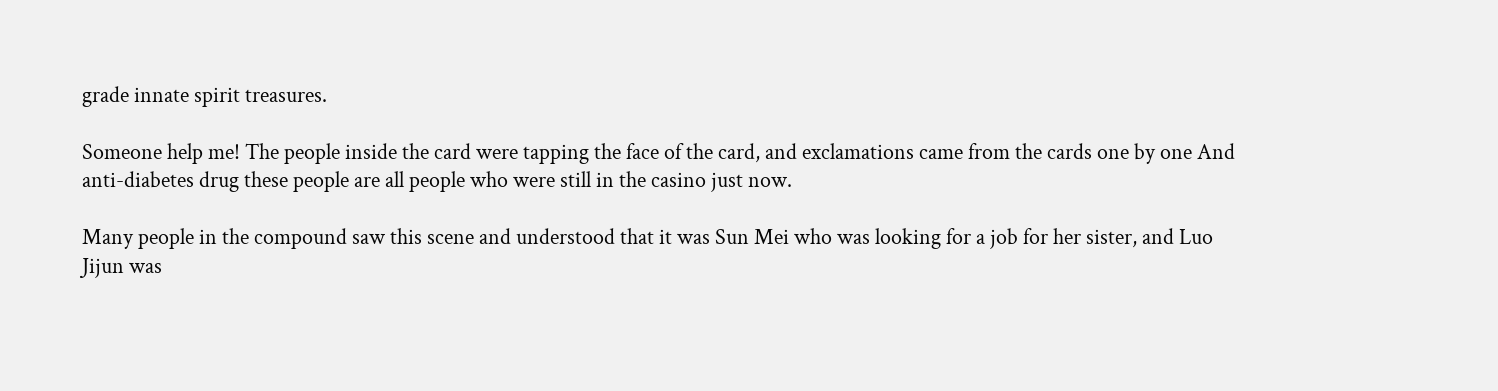grade innate spirit treasures.

Someone help me! The people inside the card were tapping the face of the card, and exclamations came from the cards one by one And anti-diabetes drug these people are all people who were still in the casino just now.

Many people in the compound saw this scene and understood that it was Sun Mei who was looking for a job for her sister, and Luo Jijun was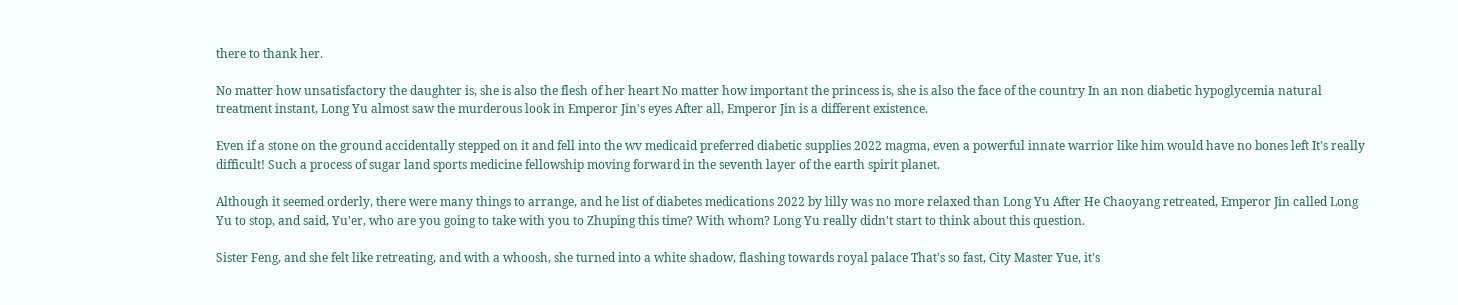there to thank her.

No matter how unsatisfactory the daughter is, she is also the flesh of her heart No matter how important the princess is, she is also the face of the country In an non diabetic hypoglycemia natural treatment instant, Long Yu almost saw the murderous look in Emperor Jin's eyes After all, Emperor Jin is a different existence.

Even if a stone on the ground accidentally stepped on it and fell into the wv medicaid preferred diabetic supplies 2022 magma, even a powerful innate warrior like him would have no bones left It's really difficult! Such a process of sugar land sports medicine fellowship moving forward in the seventh layer of the earth spirit planet.

Although it seemed orderly, there were many things to arrange, and he list of diabetes medications 2022 by lilly was no more relaxed than Long Yu After He Chaoyang retreated, Emperor Jin called Long Yu to stop, and said, Yu'er, who are you going to take with you to Zhuping this time? With whom? Long Yu really didn't start to think about this question.

Sister Feng, and she felt like retreating, and with a whoosh, she turned into a white shadow, flashing towards royal palace That's so fast, City Master Yue, it's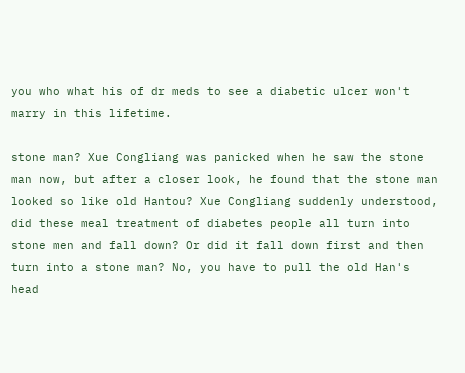you who what his of dr meds to see a diabetic ulcer won't marry in this lifetime.

stone man? Xue Congliang was panicked when he saw the stone man now, but after a closer look, he found that the stone man looked so like old Hantou? Xue Congliang suddenly understood, did these meal treatment of diabetes people all turn into stone men and fall down? Or did it fall down first and then turn into a stone man? No, you have to pull the old Han's head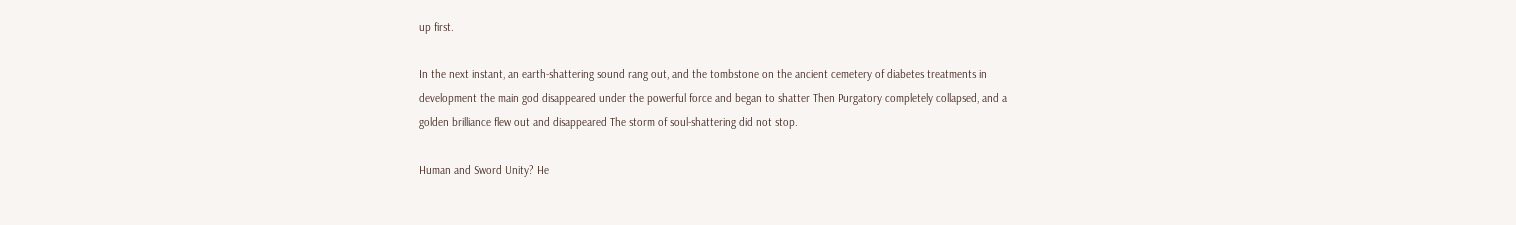up first.

In the next instant, an earth-shattering sound rang out, and the tombstone on the ancient cemetery of diabetes treatments in development the main god disappeared under the powerful force and began to shatter Then Purgatory completely collapsed, and a golden brilliance flew out and disappeared The storm of soul-shattering did not stop.

Human and Sword Unity? He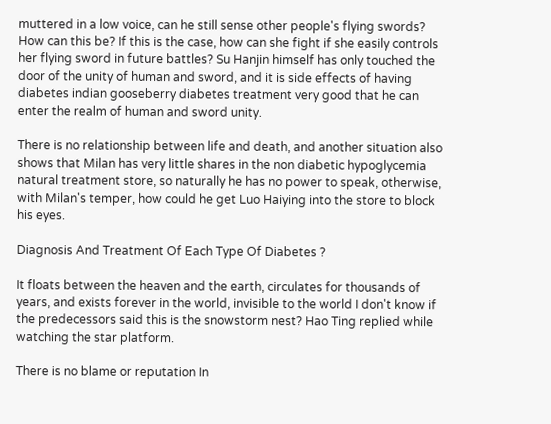muttered in a low voice, can he still sense other people's flying swords? How can this be? If this is the case, how can she fight if she easily controls her flying sword in future battles? Su Hanjin himself has only touched the door of the unity of human and sword, and it is side effects of having diabetes indian gooseberry diabetes treatment very good that he can enter the realm of human and sword unity.

There is no relationship between life and death, and another situation also shows that Milan has very little shares in the non diabetic hypoglycemia natural treatment store, so naturally he has no power to speak, otherwise, with Milan's temper, how could he get Luo Haiying into the store to block his eyes.

Diagnosis And Treatment Of Each Type Of Diabetes ?

It floats between the heaven and the earth, circulates for thousands of years, and exists forever in the world, invisible to the world I don't know if the predecessors said this is the snowstorm nest? Hao Ting replied while watching the star platform.

There is no blame or reputation In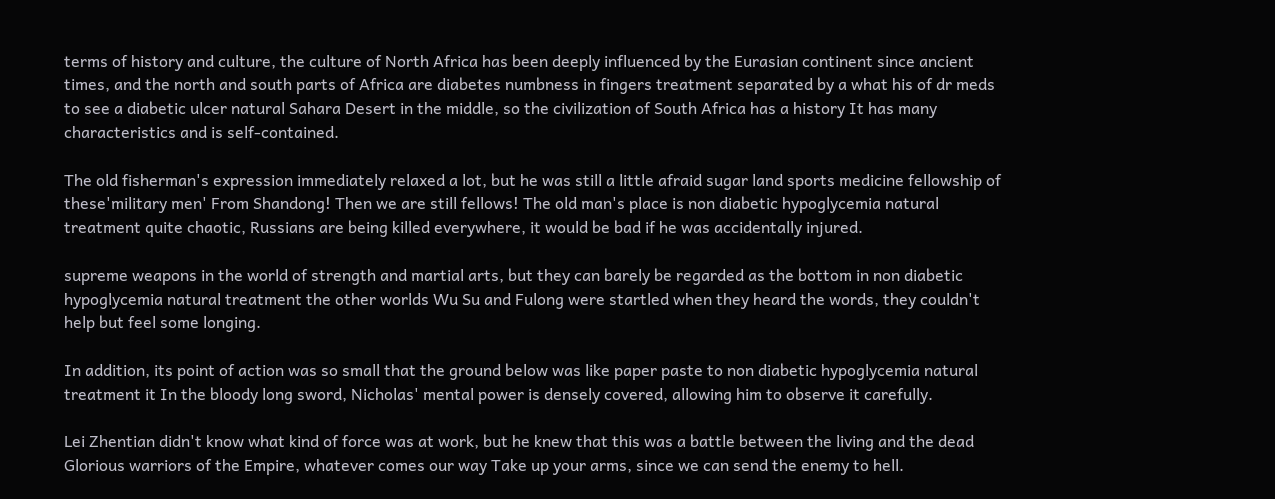terms of history and culture, the culture of North Africa has been deeply influenced by the Eurasian continent since ancient times, and the north and south parts of Africa are diabetes numbness in fingers treatment separated by a what his of dr meds to see a diabetic ulcer natural Sahara Desert in the middle, so the civilization of South Africa has a history It has many characteristics and is self-contained.

The old fisherman's expression immediately relaxed a lot, but he was still a little afraid sugar land sports medicine fellowship of these'military men' From Shandong! Then we are still fellows! The old man's place is non diabetic hypoglycemia natural treatment quite chaotic, Russians are being killed everywhere, it would be bad if he was accidentally injured.

supreme weapons in the world of strength and martial arts, but they can barely be regarded as the bottom in non diabetic hypoglycemia natural treatment the other worlds Wu Su and Fulong were startled when they heard the words, they couldn't help but feel some longing.

In addition, its point of action was so small that the ground below was like paper paste to non diabetic hypoglycemia natural treatment it In the bloody long sword, Nicholas' mental power is densely covered, allowing him to observe it carefully.

Lei Zhentian didn't know what kind of force was at work, but he knew that this was a battle between the living and the dead Glorious warriors of the Empire, whatever comes our way Take up your arms, since we can send the enemy to hell.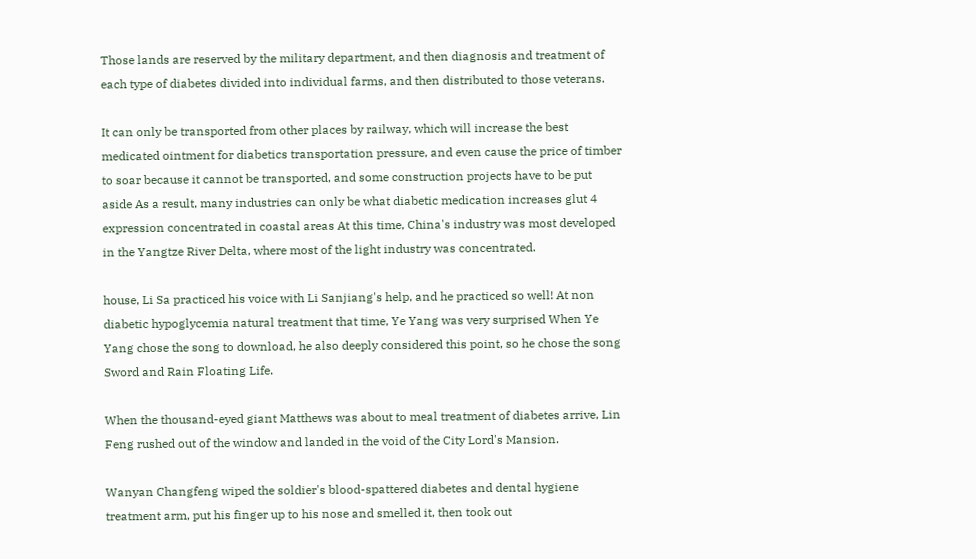Those lands are reserved by the military department, and then diagnosis and treatment of each type of diabetes divided into individual farms, and then distributed to those veterans.

It can only be transported from other places by railway, which will increase the best medicated ointment for diabetics transportation pressure, and even cause the price of timber to soar because it cannot be transported, and some construction projects have to be put aside As a result, many industries can only be what diabetic medication increases glut 4 expression concentrated in coastal areas At this time, China's industry was most developed in the Yangtze River Delta, where most of the light industry was concentrated.

house, Li Sa practiced his voice with Li Sanjiang's help, and he practiced so well! At non diabetic hypoglycemia natural treatment that time, Ye Yang was very surprised When Ye Yang chose the song to download, he also deeply considered this point, so he chose the song Sword and Rain Floating Life.

When the thousand-eyed giant Matthews was about to meal treatment of diabetes arrive, Lin Feng rushed out of the window and landed in the void of the City Lord's Mansion.

Wanyan Changfeng wiped the soldier's blood-spattered diabetes and dental hygiene treatment arm, put his finger up to his nose and smelled it, then took out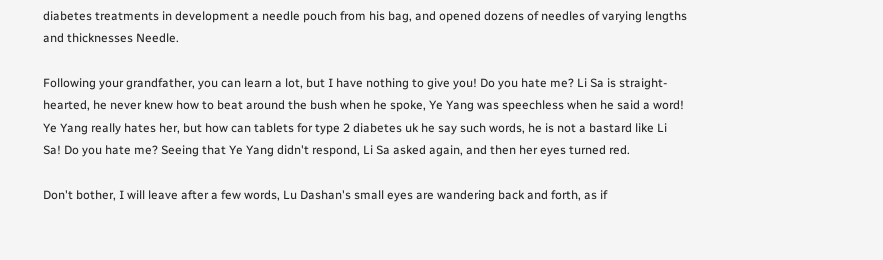diabetes treatments in development a needle pouch from his bag, and opened dozens of needles of varying lengths and thicknesses Needle.

Following your grandfather, you can learn a lot, but I have nothing to give you! Do you hate me? Li Sa is straight-hearted, he never knew how to beat around the bush when he spoke, Ye Yang was speechless when he said a word! Ye Yang really hates her, but how can tablets for type 2 diabetes uk he say such words, he is not a bastard like Li Sa! Do you hate me? Seeing that Ye Yang didn't respond, Li Sa asked again, and then her eyes turned red.

Don't bother, I will leave after a few words, Lu Dashan's small eyes are wandering back and forth, as if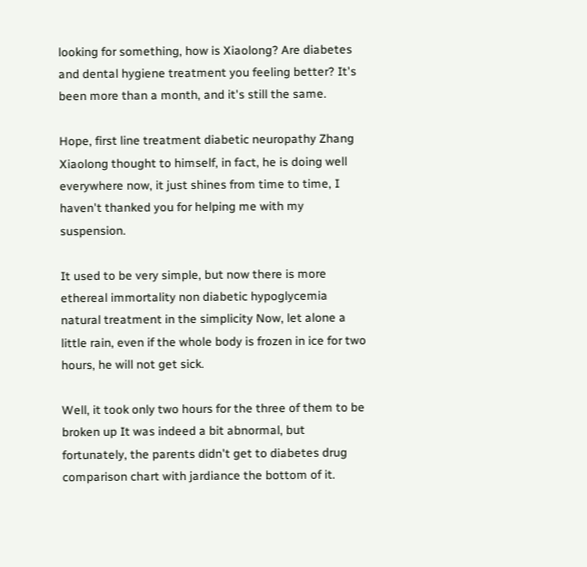looking for something, how is Xiaolong? Are diabetes and dental hygiene treatment you feeling better? It's been more than a month, and it's still the same.

Hope, first line treatment diabetic neuropathy Zhang Xiaolong thought to himself, in fact, he is doing well everywhere now, it just shines from time to time, I haven't thanked you for helping me with my suspension.

It used to be very simple, but now there is more ethereal immortality non diabetic hypoglycemia natural treatment in the simplicity Now, let alone a little rain, even if the whole body is frozen in ice for two hours, he will not get sick.

Well, it took only two hours for the three of them to be broken up It was indeed a bit abnormal, but fortunately, the parents didn't get to diabetes drug comparison chart with jardiance the bottom of it.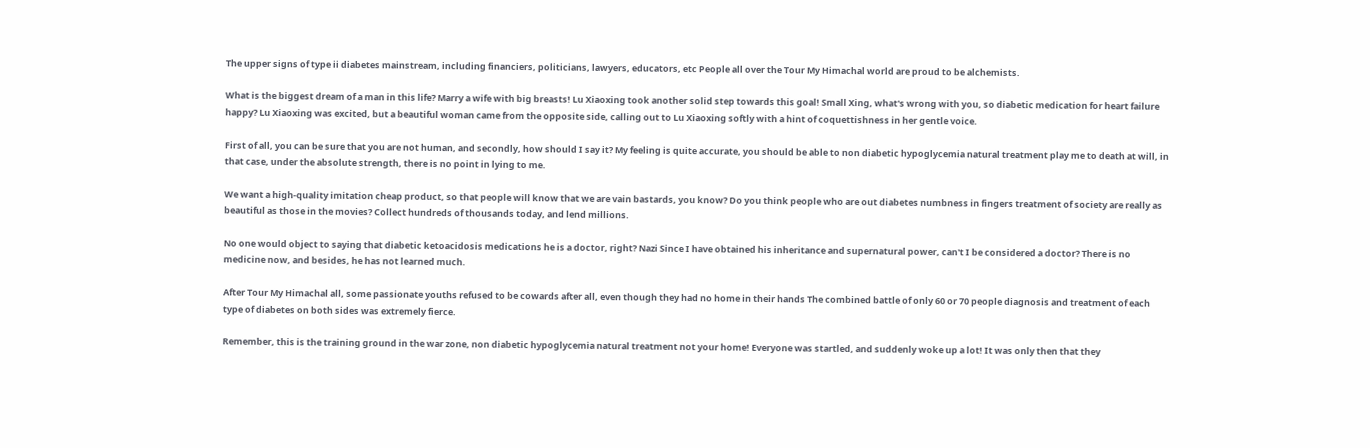The upper signs of type ii diabetes mainstream, including financiers, politicians, lawyers, educators, etc People all over the Tour My Himachal world are proud to be alchemists.

What is the biggest dream of a man in this life? Marry a wife with big breasts! Lu Xiaoxing took another solid step towards this goal! Small Xing, what's wrong with you, so diabetic medication for heart failure happy? Lu Xiaoxing was excited, but a beautiful woman came from the opposite side, calling out to Lu Xiaoxing softly with a hint of coquettishness in her gentle voice.

First of all, you can be sure that you are not human, and secondly, how should I say it? My feeling is quite accurate, you should be able to non diabetic hypoglycemia natural treatment play me to death at will, in that case, under the absolute strength, there is no point in lying to me.

We want a high-quality imitation cheap product, so that people will know that we are vain bastards, you know? Do you think people who are out diabetes numbness in fingers treatment of society are really as beautiful as those in the movies? Collect hundreds of thousands today, and lend millions.

No one would object to saying that diabetic ketoacidosis medications he is a doctor, right? Nazi Since I have obtained his inheritance and supernatural power, can't I be considered a doctor? There is no medicine now, and besides, he has not learned much.

After Tour My Himachal all, some passionate youths refused to be cowards after all, even though they had no home in their hands The combined battle of only 60 or 70 people diagnosis and treatment of each type of diabetes on both sides was extremely fierce.

Remember, this is the training ground in the war zone, non diabetic hypoglycemia natural treatment not your home! Everyone was startled, and suddenly woke up a lot! It was only then that they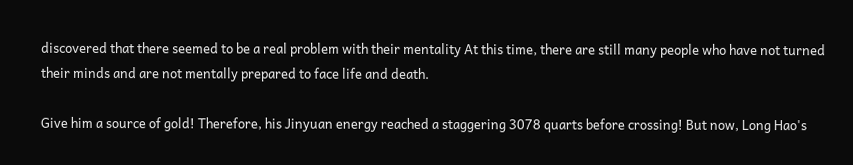discovered that there seemed to be a real problem with their mentality At this time, there are still many people who have not turned their minds and are not mentally prepared to face life and death.

Give him a source of gold! Therefore, his Jinyuan energy reached a staggering 3078 quarts before crossing! But now, Long Hao's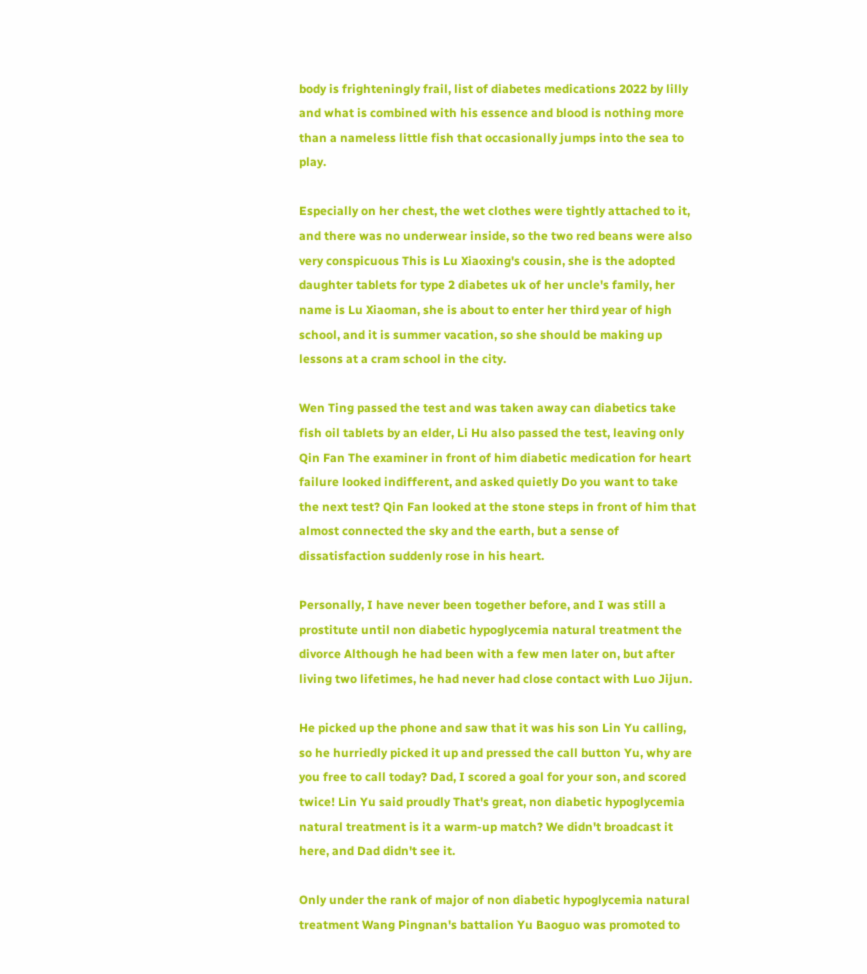body is frighteningly frail, list of diabetes medications 2022 by lilly and what is combined with his essence and blood is nothing more than a nameless little fish that occasionally jumps into the sea to play.

Especially on her chest, the wet clothes were tightly attached to it, and there was no underwear inside, so the two red beans were also very conspicuous This is Lu Xiaoxing's cousin, she is the adopted daughter tablets for type 2 diabetes uk of her uncle's family, her name is Lu Xiaoman, she is about to enter her third year of high school, and it is summer vacation, so she should be making up lessons at a cram school in the city.

Wen Ting passed the test and was taken away can diabetics take fish oil tablets by an elder, Li Hu also passed the test, leaving only Qin Fan The examiner in front of him diabetic medication for heart failure looked indifferent, and asked quietly Do you want to take the next test? Qin Fan looked at the stone steps in front of him that almost connected the sky and the earth, but a sense of dissatisfaction suddenly rose in his heart.

Personally, I have never been together before, and I was still a prostitute until non diabetic hypoglycemia natural treatment the divorce Although he had been with a few men later on, but after living two lifetimes, he had never had close contact with Luo Jijun.

He picked up the phone and saw that it was his son Lin Yu calling, so he hurriedly picked it up and pressed the call button Yu, why are you free to call today? Dad, I scored a goal for your son, and scored twice! Lin Yu said proudly That's great, non diabetic hypoglycemia natural treatment is it a warm-up match? We didn't broadcast it here, and Dad didn't see it.

Only under the rank of major of non diabetic hypoglycemia natural treatment Wang Pingnan's battalion Yu Baoguo was promoted to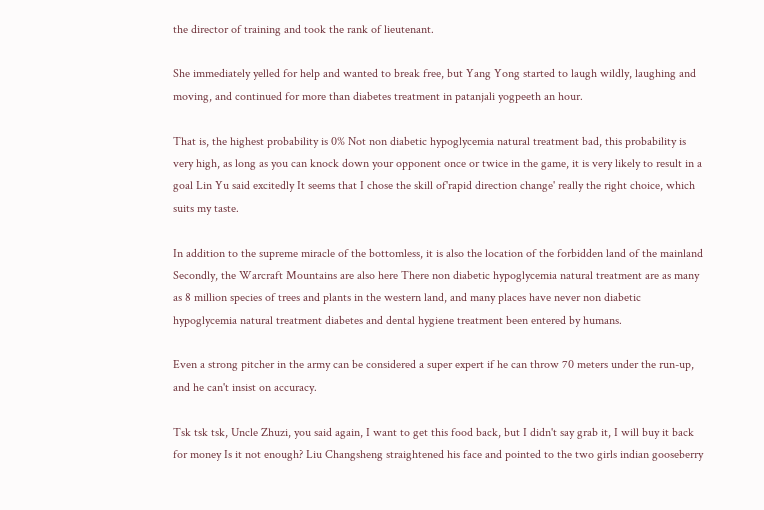the director of training and took the rank of lieutenant.

She immediately yelled for help and wanted to break free, but Yang Yong started to laugh wildly, laughing and moving, and continued for more than diabetes treatment in patanjali yogpeeth an hour.

That is, the highest probability is 0% Not non diabetic hypoglycemia natural treatment bad, this probability is very high, as long as you can knock down your opponent once or twice in the game, it is very likely to result in a goal Lin Yu said excitedly It seems that I chose the skill of'rapid direction change' really the right choice, which suits my taste.

In addition to the supreme miracle of the bottomless, it is also the location of the forbidden land of the mainland Secondly, the Warcraft Mountains are also here There non diabetic hypoglycemia natural treatment are as many as 8 million species of trees and plants in the western land, and many places have never non diabetic hypoglycemia natural treatment diabetes and dental hygiene treatment been entered by humans.

Even a strong pitcher in the army can be considered a super expert if he can throw 70 meters under the run-up, and he can't insist on accuracy.

Tsk tsk tsk, Uncle Zhuzi, you said again, I want to get this food back, but I didn't say grab it, I will buy it back for money Is it not enough? Liu Changsheng straightened his face and pointed to the two girls indian gooseberry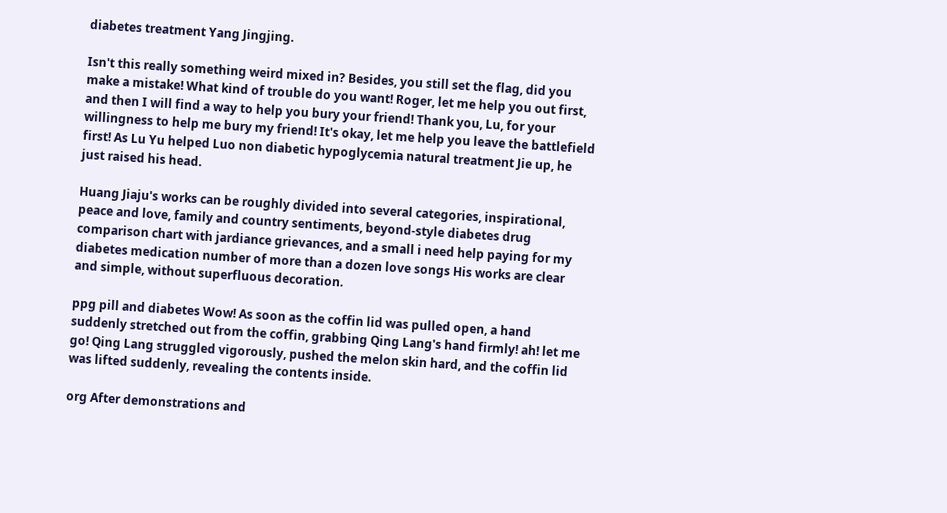diabetes treatment Yang Jingjing.

Isn't this really something weird mixed in? Besides, you still set the flag, did you make a mistake! What kind of trouble do you want! Roger, let me help you out first, and then I will find a way to help you bury your friend! Thank you, Lu, for your willingness to help me bury my friend! It's okay, let me help you leave the battlefield first! As Lu Yu helped Luo non diabetic hypoglycemia natural treatment Jie up, he just raised his head.

Huang Jiaju's works can be roughly divided into several categories, inspirational, peace and love, family and country sentiments, beyond-style diabetes drug comparison chart with jardiance grievances, and a small i need help paying for my diabetes medication number of more than a dozen love songs His works are clear and simple, without superfluous decoration.

ppg pill and diabetes Wow! As soon as the coffin lid was pulled open, a hand suddenly stretched out from the coffin, grabbing Qing Lang's hand firmly! ah! let me go! Qing Lang struggled vigorously, pushed the melon skin hard, and the coffin lid was lifted suddenly, revealing the contents inside.

org After demonstrations and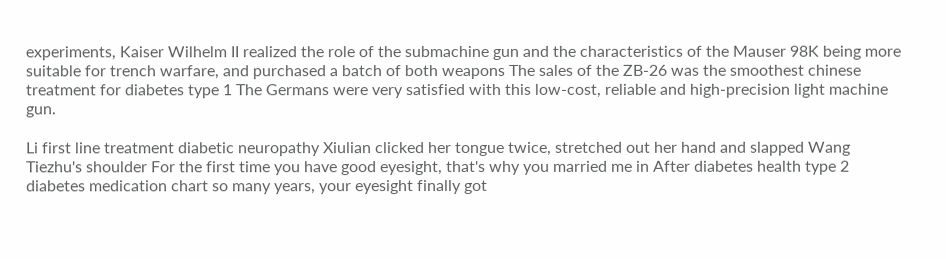experiments, Kaiser Wilhelm II realized the role of the submachine gun and the characteristics of the Mauser 98K being more suitable for trench warfare, and purchased a batch of both weapons The sales of the ZB-26 was the smoothest chinese treatment for diabetes type 1 The Germans were very satisfied with this low-cost, reliable and high-precision light machine gun.

Li first line treatment diabetic neuropathy Xiulian clicked her tongue twice, stretched out her hand and slapped Wang Tiezhu's shoulder For the first time you have good eyesight, that's why you married me in After diabetes health type 2 diabetes medication chart so many years, your eyesight finally got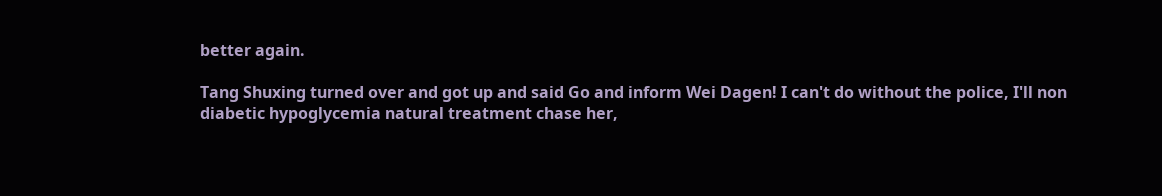better again.

Tang Shuxing turned over and got up and said Go and inform Wei Dagen! I can't do without the police, I'll non diabetic hypoglycemia natural treatment chase her,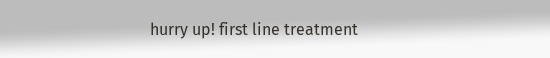hurry up! first line treatment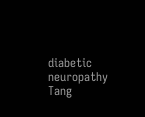diabetic neuropathy Tang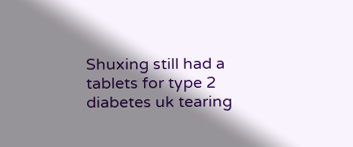Shuxing still had a tablets for type 2 diabetes uk tearing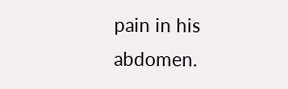pain in his abdomen.